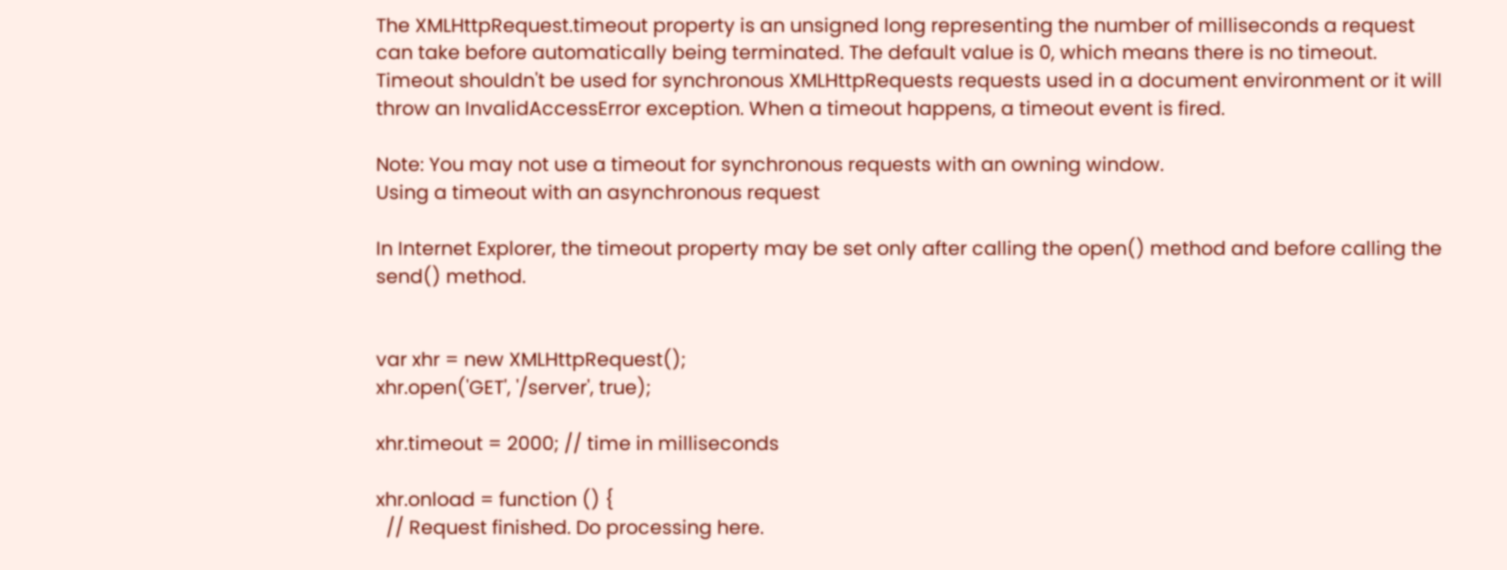The XMLHttpRequest.timeout property is an unsigned long representing the number of milliseconds a request can take before automatically being terminated. The default value is 0, which means there is no timeout. Timeout shouldn't be used for synchronous XMLHttpRequests requests used in a document environment or it will throw an InvalidAccessError exception. When a timeout happens, a timeout event is fired.

Note: You may not use a timeout for synchronous requests with an owning window.
Using a timeout with an asynchronous request

In Internet Explorer, the timeout property may be set only after calling the open() method and before calling the send() method.


var xhr = new XMLHttpRequest();
xhr.open('GET', '/server', true);

xhr.timeout = 2000; // time in milliseconds

xhr.onload = function () {
  // Request finished. Do processing here.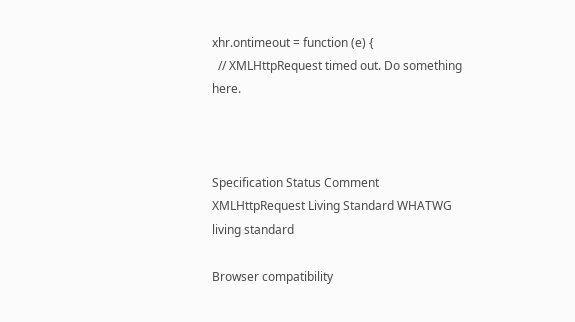xhr.ontimeout = function (e) {
  // XMLHttpRequest timed out. Do something here.



Specification Status Comment
XMLHttpRequest Living Standard WHATWG living standard

Browser compatibility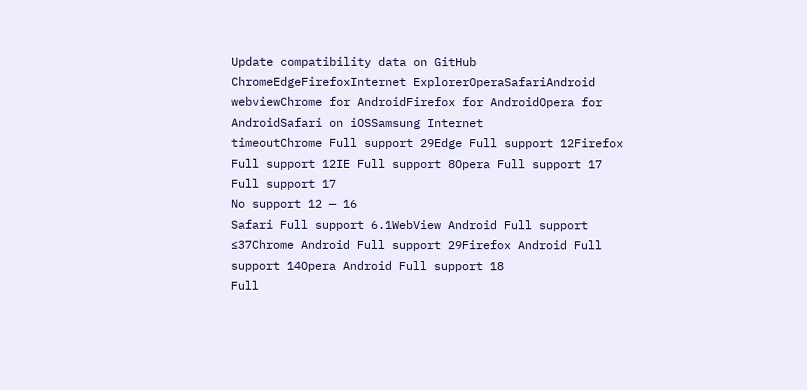Update compatibility data on GitHub
ChromeEdgeFirefoxInternet ExplorerOperaSafariAndroid webviewChrome for AndroidFirefox for AndroidOpera for AndroidSafari on iOSSamsung Internet
timeoutChrome Full support 29Edge Full support 12Firefox Full support 12IE Full support 8Opera Full support 17
Full support 17
No support 12 — 16
Safari Full support 6.1WebView Android Full support ≤37Chrome Android Full support 29Firefox Android Full support 14Opera Android Full support 18
Full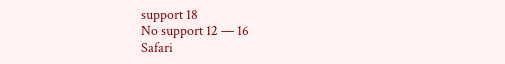support 18
No support 12 — 16
Safari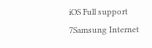iOS Full support 7Samsung Internet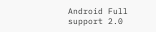Android Full support 2.0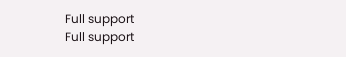Full support
Full support